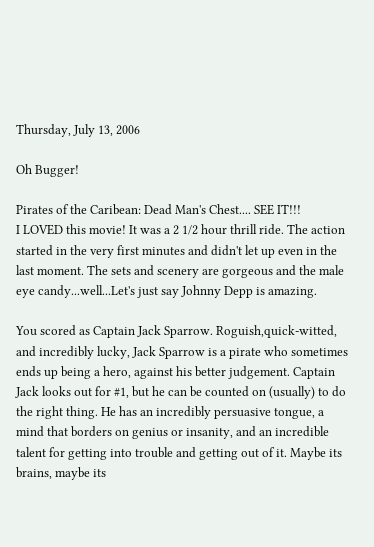Thursday, July 13, 2006

Oh Bugger!

Pirates of the Caribean: Dead Man's Chest.... SEE IT!!!
I LOVED this movie! It was a 2 1/2 hour thrill ride. The action started in the very first minutes and didn't let up even in the last moment. The sets and scenery are gorgeous and the male eye candy...well...Let's just say Johnny Depp is amazing.

You scored as Captain Jack Sparrow. Roguish,quick-witted, and incredibly lucky, Jack Sparrow is a pirate who sometimes ends up being a hero, against his better judgement. Captain Jack looks out for #1, but he can be counted on (usually) to do the right thing. He has an incredibly persuasive tongue, a mind that borders on genius or insanity, and an incredible talent for getting into trouble and getting out of it. Maybe its brains, maybe its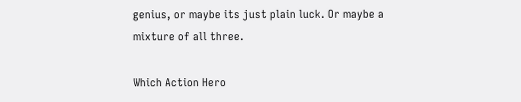genius, or maybe its just plain luck. Or maybe a mixture of all three.

Which Action Hero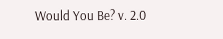Would You Be? v. 2.0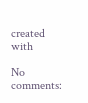created with

No comments: